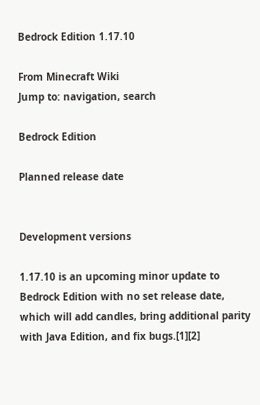Bedrock Edition 1.17.10

From Minecraft Wiki
Jump to: navigation, search

Bedrock Edition

Planned release date


Development versions

1.17.10 is an upcoming minor update to Bedrock Edition with no set release date, which will add candles, bring additional parity with Java Edition, and fix bugs.[1][2]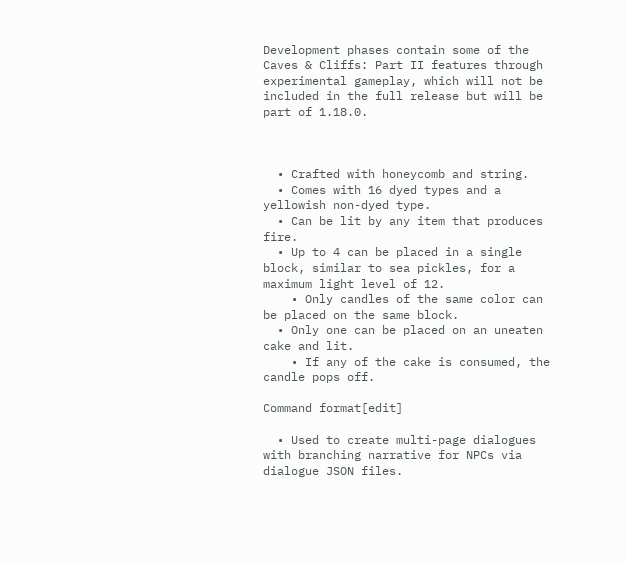Development phases contain some of the Caves & Cliffs: Part II features through experimental gameplay, which will not be included in the full release but will be part of 1.18.0.



  • Crafted with honeycomb and string.
  • Comes with 16 dyed types and a yellowish non-dyed type.
  • Can be lit by any item that produces fire.
  • Up to 4 can be placed in a single block, similar to sea pickles, for a maximum light level of 12.
    • Only candles of the same color can be placed on the same block.
  • Only one can be placed on an uneaten cake and lit.
    • If any of the cake is consumed, the candle pops off.

Command format[edit]

  • Used to create multi-page dialogues with branching narrative for NPCs via dialogue JSON files.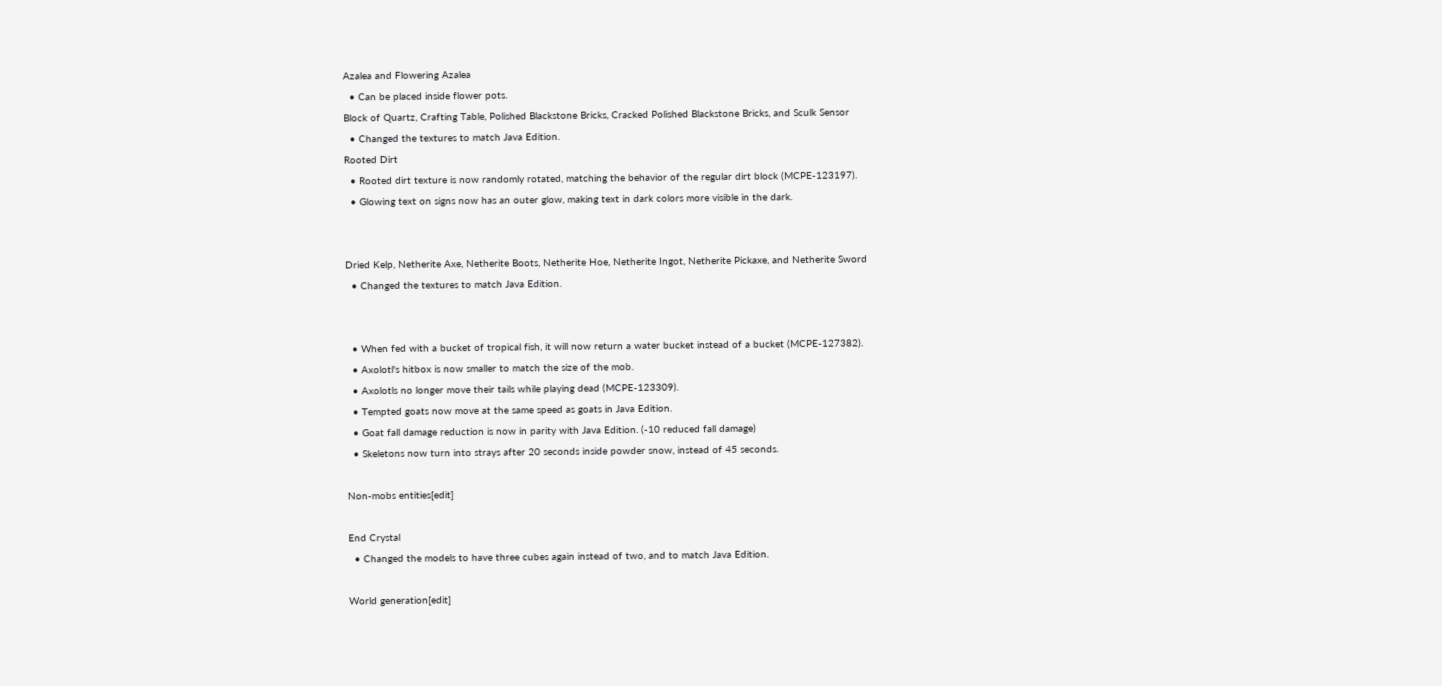Azalea and Flowering Azalea
  • Can be placed inside flower pots.
Block of Quartz, Crafting Table, Polished Blackstone Bricks, Cracked Polished Blackstone Bricks, and Sculk Sensor
  • Changed the textures to match Java Edition.
Rooted Dirt
  • Rooted dirt texture is now randomly rotated, matching the behavior of the regular dirt block (MCPE-123197).
  • Glowing text on signs now has an outer glow, making text in dark colors more visible in the dark.


Dried Kelp, Netherite Axe, Netherite Boots, Netherite Hoe, Netherite Ingot, Netherite Pickaxe, and Netherite Sword
  • Changed the textures to match Java Edition.


  • When fed with a bucket of tropical fish, it will now return a water bucket instead of a bucket (MCPE-127382).
  • Axolotl's hitbox is now smaller to match the size of the mob.
  • Axolotls no longer move their tails while playing dead (MCPE-123309).
  • Tempted goats now move at the same speed as goats in Java Edition.
  • Goat fall damage reduction is now in parity with Java Edition. (-10 reduced fall damage)
  • Skeletons now turn into strays after 20 seconds inside powder snow, instead of 45 seconds.

Non-mobs entities[edit]

End Crystal
  • Changed the models to have three cubes again instead of two, and to match Java Edition.

World generation[edit]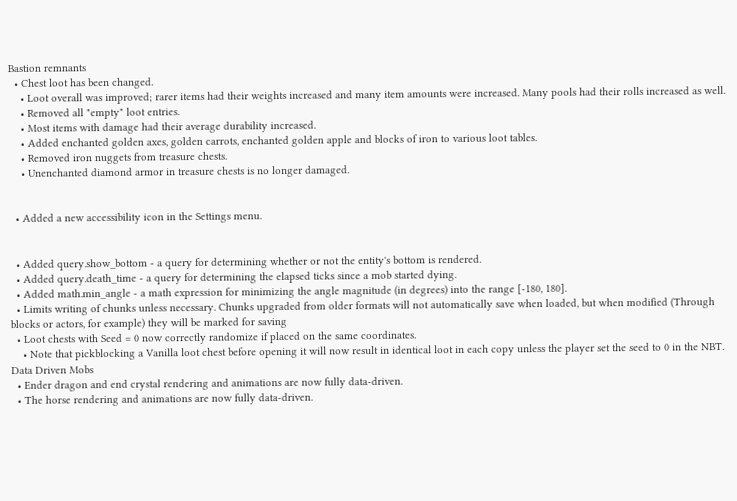Bastion remnants
  • Chest loot has been changed.
    • Loot overall was improved; rarer items had their weights increased and many item amounts were increased. Many pools had their rolls increased as well.
    • Removed all "empty" loot entries.
    • Most items with damage had their average durability increased.
    • Added enchanted golden axes, golden carrots, enchanted golden apple and blocks of iron to various loot tables.
    • Removed iron nuggets from treasure chests.
    • Unenchanted diamond armor in treasure chests is no longer damaged.


  • Added a new accessibility icon in the Settings menu.


  • Added query.show_bottom - a query for determining whether or not the entity's bottom is rendered.
  • Added query.death_time - a query for determining the elapsed ticks since a mob started dying.
  • Added math.min_angle - a math expression for minimizing the angle magnitude (in degrees) into the range [-180, 180].
  • Limits writing of chunks unless necessary. Chunks upgraded from older formats will not automatically save when loaded, but when modified (Through blocks or actors, for example) they will be marked for saving
  • Loot chests with Seed = 0 now correctly randomize if placed on the same coordinates.
    • Note that pickblocking a Vanilla loot chest before opening it will now result in identical loot in each copy unless the player set the seed to 0 in the NBT.
Data Driven Mobs
  • Ender dragon and end crystal rendering and animations are now fully data-driven.
  • The horse rendering and animations are now fully data-driven.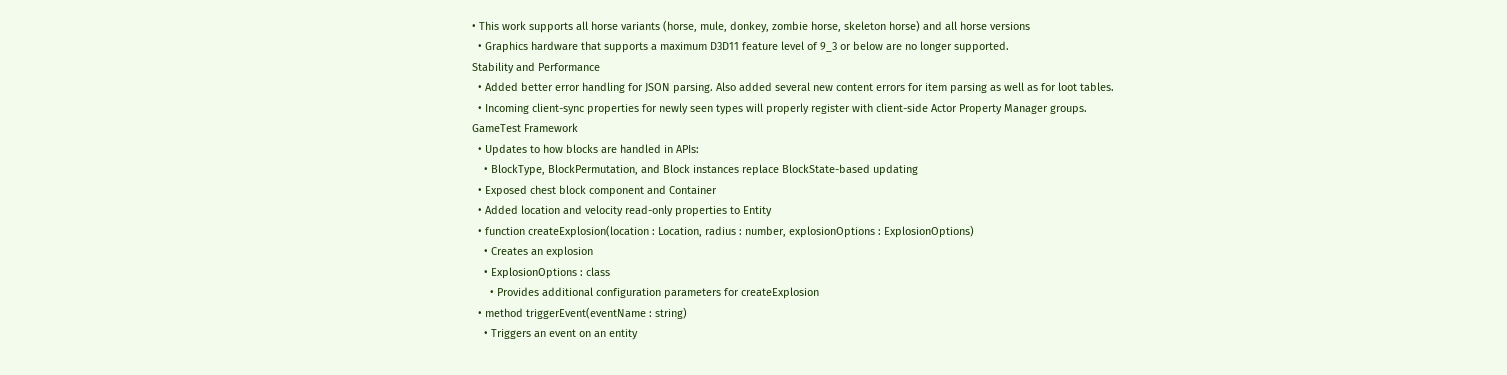• This work supports all horse variants (horse, mule, donkey, zombie horse, skeleton horse) and all horse versions
  • Graphics hardware that supports a maximum D3D11 feature level of 9_3 or below are no longer supported.
Stability and Performance
  • Added better error handling for JSON parsing. Also added several new content errors for item parsing as well as for loot tables.
  • Incoming client-sync properties for newly seen types will properly register with client-side Actor Property Manager groups.
GameTest Framework
  • Updates to how blocks are handled in APIs:
    • BlockType, BlockPermutation, and Block instances replace BlockState-based updating
  • Exposed chest block component and Container
  • Added location and velocity read-only properties to Entity
  • function createExplosion(location : Location, radius : number, explosionOptions : ExplosionOptions)
    • Creates an explosion
    • ExplosionOptions : class
      • Provides additional configuration parameters for createExplosion
  • method triggerEvent(eventName : string)
    • Triggers an event on an entity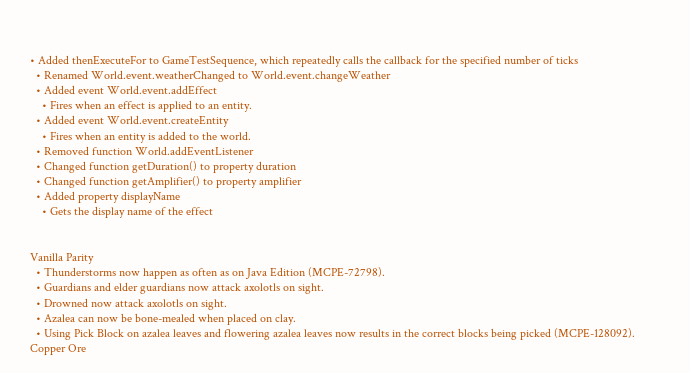• Added thenExecuteFor to GameTestSequence, which repeatedly calls the callback for the specified number of ticks
  • Renamed World.event.weatherChanged to World.event.changeWeather
  • Added event World.event.addEffect
    • Fires when an effect is applied to an entity.
  • Added event World.event.createEntity
    • Fires when an entity is added to the world.
  • Removed function World.addEventListener
  • Changed function getDuration() to property duration
  • Changed function getAmplifier() to property amplifier
  • Added property displayName
    • Gets the display name of the effect


Vanilla Parity
  • Thunderstorms now happen as often as on Java Edition (MCPE-72798).
  • Guardians and elder guardians now attack axolotls on sight.
  • Drowned now attack axolotls on sight.
  • Azalea can now be bone-mealed when placed on clay.
  • Using Pick Block on azalea leaves and flowering azalea leaves now results in the correct blocks being picked (MCPE-128092).
Copper Ore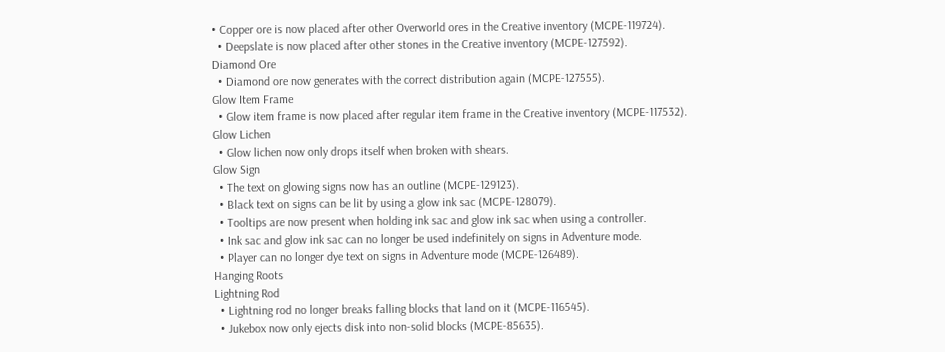• Copper ore is now placed after other Overworld ores in the Creative inventory (MCPE-119724).
  • Deepslate is now placed after other stones in the Creative inventory (MCPE-127592).
Diamond Ore
  • Diamond ore now generates with the correct distribution again (MCPE-127555).
Glow Item Frame
  • Glow item frame is now placed after regular item frame in the Creative inventory (MCPE-117532).
Glow Lichen
  • Glow lichen now only drops itself when broken with shears.
Glow Sign
  • The text on glowing signs now has an outline (MCPE-129123).
  • Black text on signs can be lit by using a glow ink sac (MCPE-128079).
  • Tooltips are now present when holding ink sac and glow ink sac when using a controller.
  • Ink sac and glow ink sac can no longer be used indefinitely on signs in Adventure mode.
  • Player can no longer dye text on signs in Adventure mode (MCPE-126489).
Hanging Roots
Lightning Rod
  • Lightning rod no longer breaks falling blocks that land on it (MCPE-116545).
  • Jukebox now only ejects disk into non-solid blocks (MCPE-85635).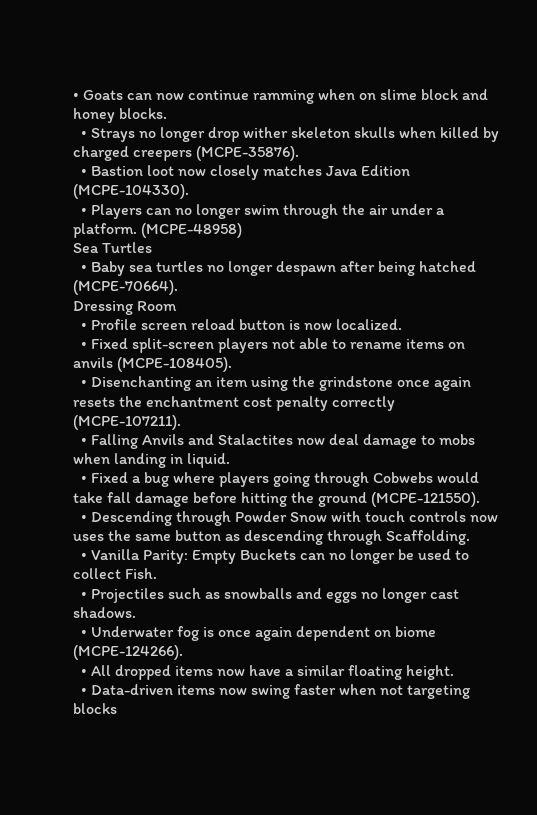• Goats can now continue ramming when on slime block and honey blocks.
  • Strays no longer drop wither skeleton skulls when killed by charged creepers (MCPE-35876).
  • Bastion loot now closely matches Java Edition (MCPE-104330).
  • Players can no longer swim through the air under a platform. (MCPE-48958)
Sea Turtles
  • Baby sea turtles no longer despawn after being hatched (MCPE-70664).
Dressing Room
  • Profile screen reload button is now localized.
  • Fixed split-screen players not able to rename items on anvils (MCPE-108405).
  • Disenchanting an item using the grindstone once again resets the enchantment cost penalty correctly (MCPE-107211).
  • Falling Anvils and Stalactites now deal damage to mobs when landing in liquid.
  • Fixed a bug where players going through Cobwebs would take fall damage before hitting the ground (MCPE-121550).
  • Descending through Powder Snow with touch controls now uses the same button as descending through Scaffolding.
  • Vanilla Parity: Empty Buckets can no longer be used to collect Fish.
  • Projectiles such as snowballs and eggs no longer cast shadows.
  • Underwater fog is once again dependent on biome (MCPE-124266).
  • All dropped items now have a similar floating height.
  • Data-driven items now swing faster when not targeting blocks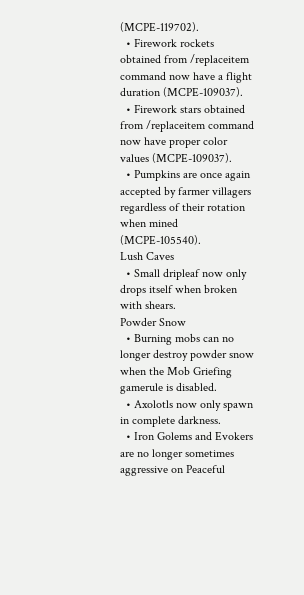(MCPE-119702).
  • Firework rockets obtained from /replaceitem command now have a flight duration (MCPE-109037).
  • Firework stars obtained from /replaceitem command now have proper color values (MCPE-109037).
  • Pumpkins are once again accepted by farmer villagers regardless of their rotation when mined (MCPE-105540).
Lush Caves
  • Small dripleaf now only drops itself when broken with shears.
Powder Snow
  • Burning mobs can no longer destroy powder snow when the Mob Griefing gamerule is disabled.
  • Axolotls now only spawn in complete darkness.
  • Iron Golems and Evokers are no longer sometimes aggressive on Peaceful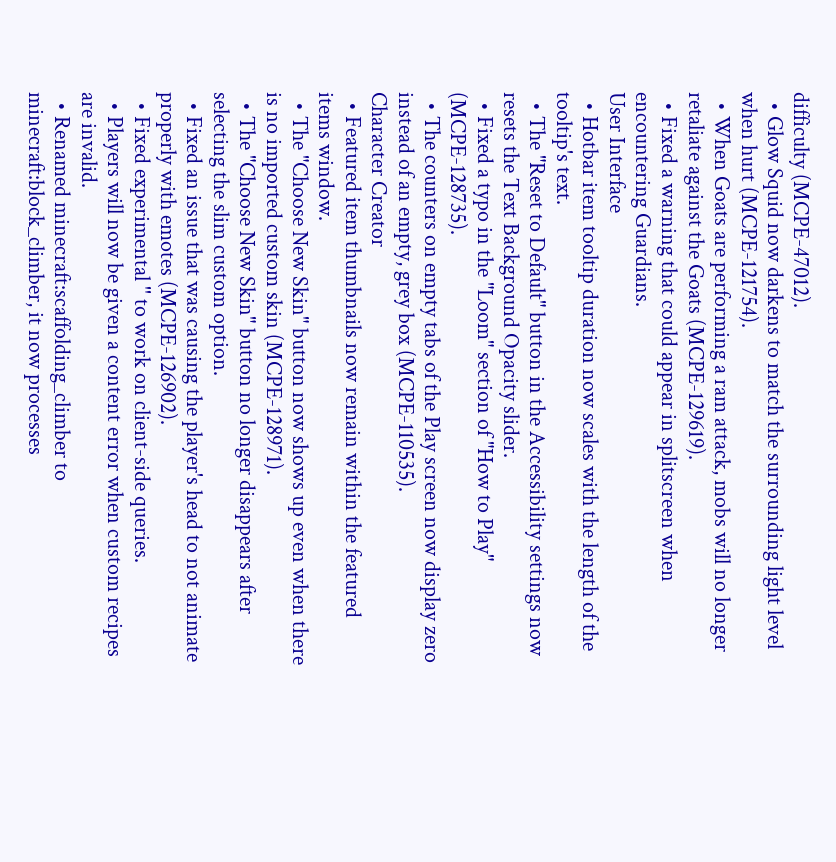difficulty (MCPE-47012).
  • Glow Squid now darkens to match the surrounding light level when hurt (MCPE-121754).
  • When Goats are performing a ram attack, mobs will no longer retaliate against the Goats (MCPE-129619).
  • Fixed a warning that could appear in splitscreen when encountering Guardians.
User Interface
  • Hotbar item tooltip duration now scales with the length of the tooltip's text.
  • The "Reset to Default" button in the Accessibility settings now resets the Text Background Opacity slider.
  • Fixed a typo in the "Loom" section of "How to Play" (MCPE-128735).
  • The counters on empty tabs of the Play screen now display zero instead of an empty, grey box (MCPE-110535).
Character Creator
  • Featured item thumbnails now remain within the featured items window.
  • The "Choose New Skin" button now shows up even when there is no imported custom skin (MCPE-128971).
  • The "Choose New Skin" button no longer disappears after selecting the slim custom option.
  • Fixed an issue that was causing the player's head to not animate properly with emotes (MCPE-126902).
  • Fixed experimental '' to work on client-side queries.
  • Players will now be given a content error when custom recipes are invalid.
  • Renamed minecraft:scaffolding_climber to minecraft:block_climber, it now processes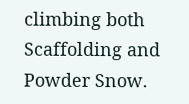climbing both Scaffolding and Powder Snow.